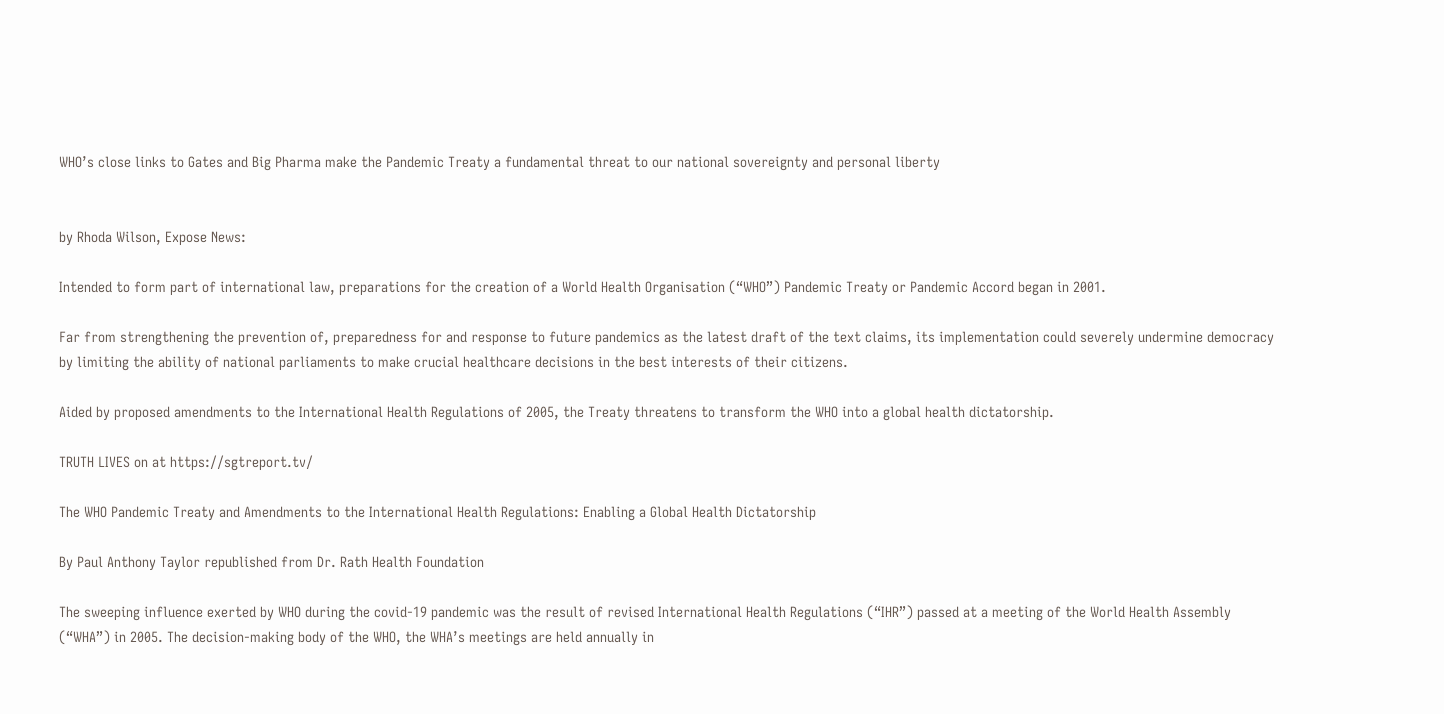WHO’s close links to Gates and Big Pharma make the Pandemic Treaty a fundamental threat to our national sovereignty and personal liberty


by Rhoda Wilson, Expose News:

Intended to form part of international law, preparations for the creation of a World Health Organisation (“WHO”) Pandemic Treaty or Pandemic Accord began in 2001.

Far from strengthening the prevention of, preparedness for and response to future pandemics as the latest draft of the text claims, its implementation could severely undermine democracy by limiting the ability of national parliaments to make crucial healthcare decisions in the best interests of their citizens.

Aided by proposed amendments to the International Health Regulations of 2005, the Treaty threatens to transform the WHO into a global health dictatorship.

TRUTH LIVES on at https://sgtreport.tv/

The WHO Pandemic Treaty and Amendments to the International Health Regulations: Enabling a Global Health Dictatorship

By Paul Anthony Taylor republished from Dr. Rath Health Foundation

The sweeping influence exerted by WHO during the covid-19 pandemic was the result of revised International Health Regulations (“IHR”) passed at a meeting of the World Health Assembly (“WHA”) in 2005. The decision-making body of the WHO, the WHA’s meetings are held annually in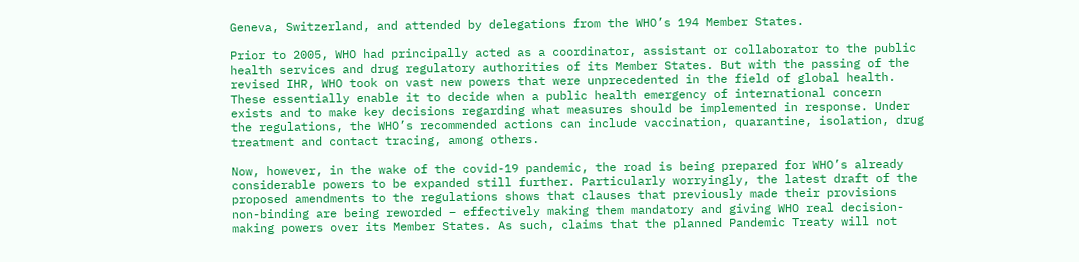Geneva, Switzerland, and attended by delegations from the WHO’s 194 Member States.

Prior to 2005, WHO had principally acted as a coordinator, assistant or collaborator to the public health services and drug regulatory authorities of its Member States. But with the passing of the revised IHR, WHO took on vast new powers that were unprecedented in the field of global health. These essentially enable it to decide when a public health emergency of international concern exists and to make key decisions regarding what measures should be implemented in response. Under the regulations, the WHO’s recommended actions can include vaccination, quarantine, isolation, drug treatment and contact tracing, among others.

Now, however, in the wake of the covid-19 pandemic, the road is being prepared for WHO’s already considerable powers to be expanded still further. Particularly worryingly, the latest draft of the proposed amendments to the regulations shows that clauses that previously made their provisions non-binding are being reworded – effectively making them mandatory and giving WHO real decision-making powers over its Member States. As such, claims that the planned Pandemic Treaty will not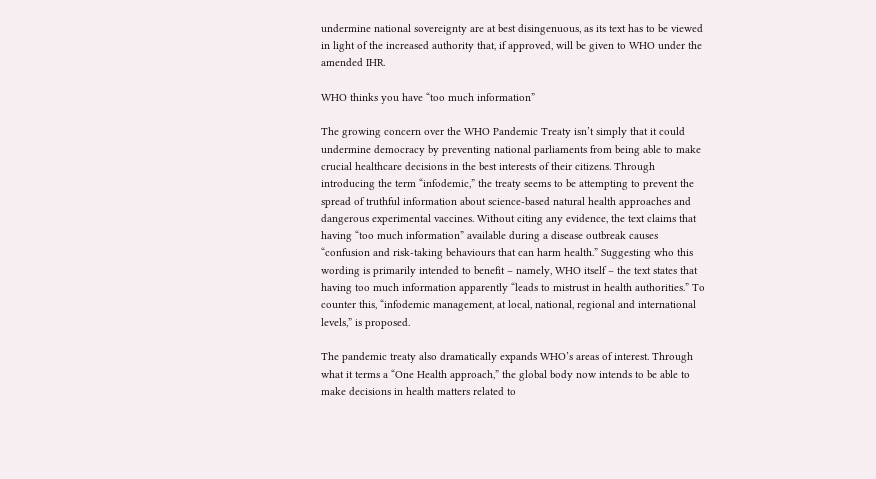undermine national sovereignty are at best disingenuous, as its text has to be viewed in light of the increased authority that, if approved, will be given to WHO under the amended IHR.

WHO thinks you have “too much information”

The growing concern over the WHO Pandemic Treaty isn’t simply that it could undermine democracy by preventing national parliaments from being able to make crucial healthcare decisions in the best interests of their citizens. Through introducing the term “infodemic,” the treaty seems to be attempting to prevent the spread of truthful information about science-based natural health approaches and dangerous experimental vaccines. Without citing any evidence, the text claims that having “too much information” available during a disease outbreak causes “confusion and risk-taking behaviours that can harm health.” Suggesting who this wording is primarily intended to benefit – namely, WHO itself – the text states that having too much information apparently “leads to mistrust in health authorities.” To counter this, “infodemic management, at local, national, regional and international levels,” is proposed.

The pandemic treaty also dramatically expands WHO’s areas of interest. Through what it terms a “One Health approach,” the global body now intends to be able to make decisions in health matters related to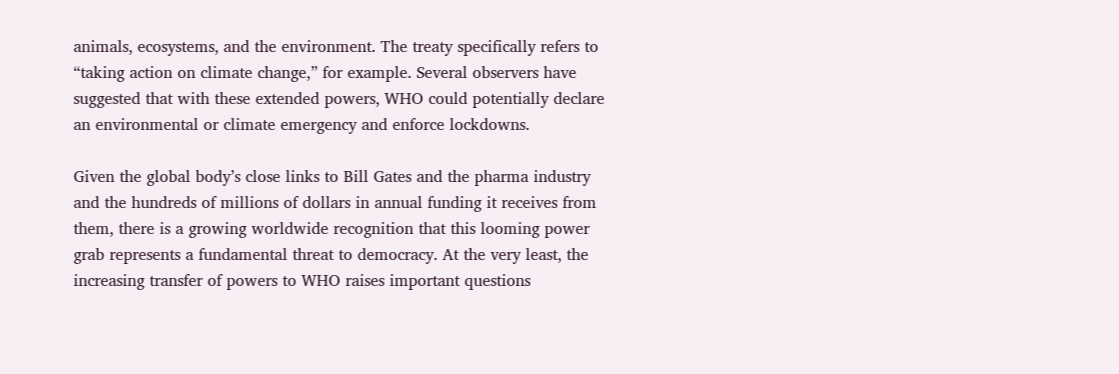animals, ecosystems, and the environment. The treaty specifically refers to “taking action on climate change,” for example. Several observers have suggested that with these extended powers, WHO could potentially declare an environmental or climate emergency and enforce lockdowns.

Given the global body’s close links to Bill Gates and the pharma industry and the hundreds of millions of dollars in annual funding it receives from them, there is a growing worldwide recognition that this looming power grab represents a fundamental threat to democracy. At the very least, the increasing transfer of powers to WHO raises important questions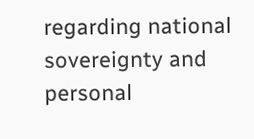regarding national sovereignty and personal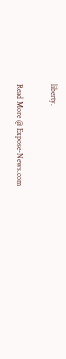liberty.

Read More @ Expose-News.com